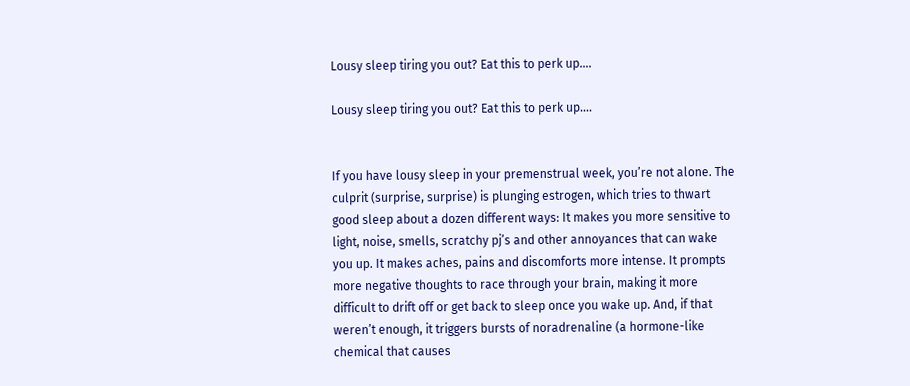Lousy sleep tiring you out? Eat this to perk up….

Lousy sleep tiring you out? Eat this to perk up….


If you have lousy sleep in your premenstrual week, you’re not alone. The culprit (surprise, surprise) is plunging estrogen, which tries to thwart good sleep about a dozen different ways: It makes you more sensitive to light, noise, smells, scratchy pj’s and other annoyances that can wake you up. It makes aches, pains and discomforts more intense. It prompts more negative thoughts to race through your brain, making it more difficult to drift off or get back to sleep once you wake up. And, if that weren’t enough, it triggers bursts of noradrenaline (a hormone-like chemical that causes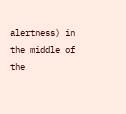alertness) in the middle of the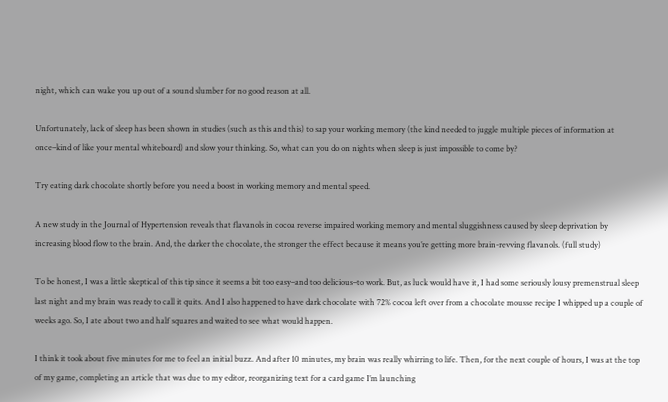night, which can wake you up out of a sound slumber for no good reason at all.

Unfortunately, lack of sleep has been shown in studies (such as this and this) to sap your working memory (the kind needed to juggle multiple pieces of information at once–kind of like your mental whiteboard) and slow your thinking. So, what can you do on nights when sleep is just impossible to come by?

Try eating dark chocolate shortly before you need a boost in working memory and mental speed.

A new study in the Journal of Hypertension reveals that flavanols in cocoa reverse impaired working memory and mental sluggishness caused by sleep deprivation by increasing blood flow to the brain. And, the darker the chocolate, the stronger the effect because it means you’re getting more brain-revving flavanols. (full study)

To be honest, I was a little skeptical of this tip since it seems a bit too easy–and too delicious–to work. But, as luck would have it, I had some seriously lousy premenstrual sleep last night and my brain was ready to call it quits. And I also happened to have dark chocolate with 72% cocoa left over from a chocolate mousse recipe I whipped up a couple of weeks ago. So, I ate about two and half squares and waited to see what would happen.

I think it took about five minutes for me to feel an initial buzz. And after 10 minutes, my brain was really whirring to life. Then, for the next couple of hours, I was at the top of my game, completing an article that was due to my editor, reorganizing text for a card game I’m launching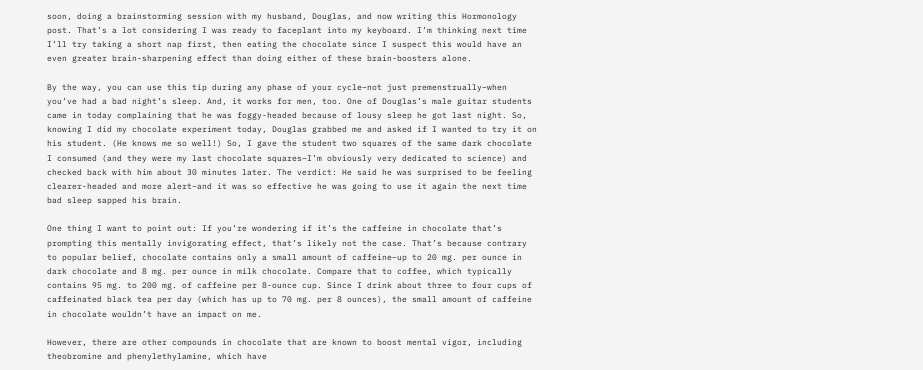soon, doing a brainstorming session with my husband, Douglas, and now writing this Hormonology post. That’s a lot considering I was ready to faceplant into my keyboard. I’m thinking next time I’ll try taking a short nap first, then eating the chocolate since I suspect this would have an even greater brain-sharpening effect than doing either of these brain-boosters alone.

By the way, you can use this tip during any phase of your cycle–not just premenstrually–when you’ve had a bad night’s sleep. And, it works for men, too. One of Douglas’s male guitar students came in today complaining that he was foggy-headed because of lousy sleep he got last night. So, knowing I did my chocolate experiment today, Douglas grabbed me and asked if I wanted to try it on his student. (He knows me so well!) So, I gave the student two squares of the same dark chocolate I consumed (and they were my last chocolate squares–I’m obviously very dedicated to science) and checked back with him about 30 minutes later. The verdict: He said he was surprised to be feeling clearer-headed and more alert–and it was so effective he was going to use it again the next time bad sleep sapped his brain.

One thing I want to point out: If you’re wondering if it’s the caffeine in chocolate that’s prompting this mentally invigorating effect, that’s likely not the case. That’s because contrary to popular belief, chocolate contains only a small amount of caffeine–up to 20 mg. per ounce in dark chocolate and 8 mg. per ounce in milk chocolate. Compare that to coffee, which typically contains 95 mg. to 200 mg. of caffeine per 8-ounce cup. Since I drink about three to four cups of caffeinated black tea per day (which has up to 70 mg. per 8 ounces), the small amount of caffeine in chocolate wouldn’t have an impact on me.

However, there are other compounds in chocolate that are known to boost mental vigor, including theobromine and phenylethylamine, which have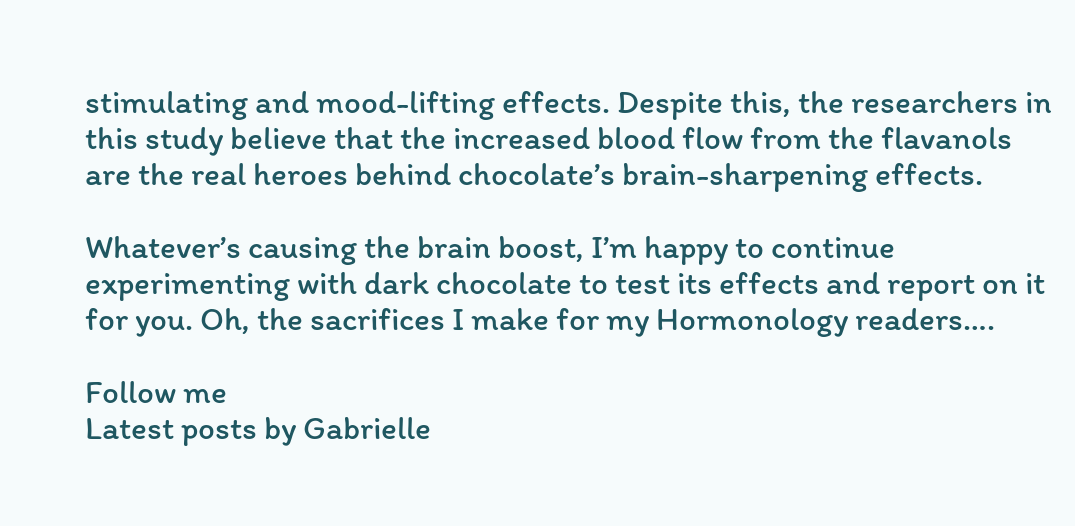stimulating and mood-lifting effects. Despite this, the researchers in this study believe that the increased blood flow from the flavanols are the real heroes behind chocolate’s brain-sharpening effects.

Whatever’s causing the brain boost, I’m happy to continue experimenting with dark chocolate to test its effects and report on it for you. Oh, the sacrifices I make for my Hormonology readers….

Follow me
Latest posts by Gabrielle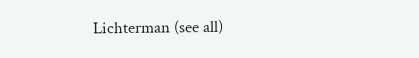Lichterman (see all)